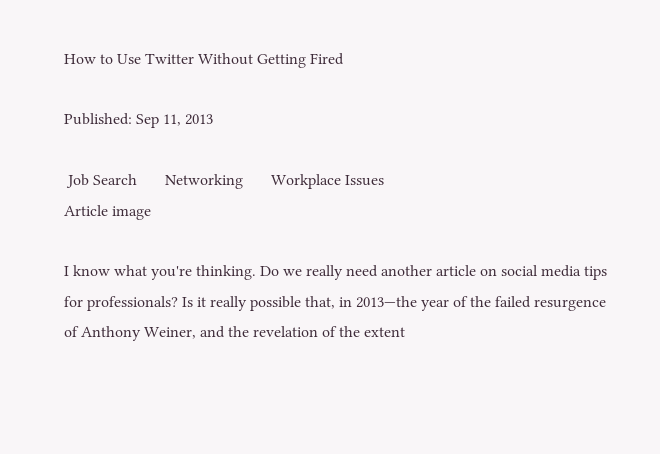How to Use Twitter Without Getting Fired

Published: Sep 11, 2013

 Job Search       Networking       Workplace Issues
Article image

I know what you're thinking. Do we really need another article on social media tips for professionals? Is it really possible that, in 2013—the year of the failed resurgence of Anthony Weiner, and the revelation of the extent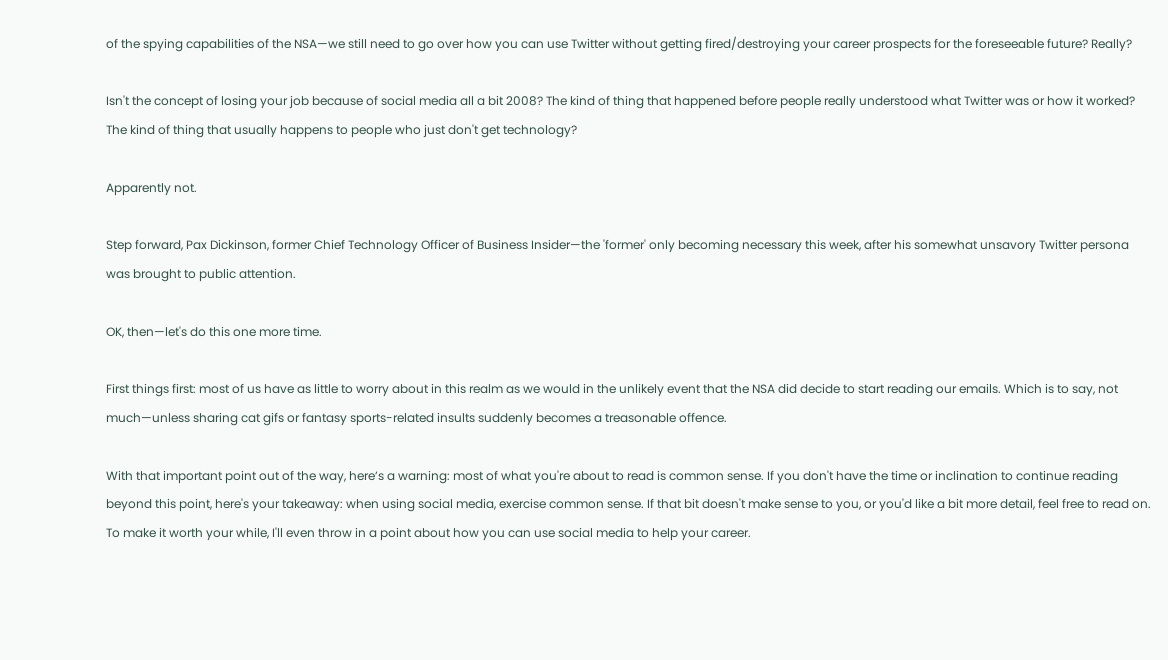of the spying capabilities of the NSA—we still need to go over how you can use Twitter without getting fired/destroying your career prospects for the foreseeable future? Really?

Isn't the concept of losing your job because of social media all a bit 2008? The kind of thing that happened before people really understood what Twitter was or how it worked? The kind of thing that usually happens to people who just don't get technology?

Apparently not.

Step forward, Pax Dickinson, former Chief Technology Officer of Business Insider—the 'former' only becoming necessary this week, after his somewhat unsavory Twitter persona was brought to public attention.

OK, then—let's do this one more time.

First things first: most of us have as little to worry about in this realm as we would in the unlikely event that the NSA did decide to start reading our emails. Which is to say, not much—unless sharing cat gifs or fantasy sports-related insults suddenly becomes a treasonable offence.

With that important point out of the way, here’s a warning: most of what you're about to read is common sense. If you don't have the time or inclination to continue reading beyond this point, here's your takeaway: when using social media, exercise common sense. If that bit doesn't make sense to you, or you'd like a bit more detail, feel free to read on. To make it worth your while, I'll even throw in a point about how you can use social media to help your career.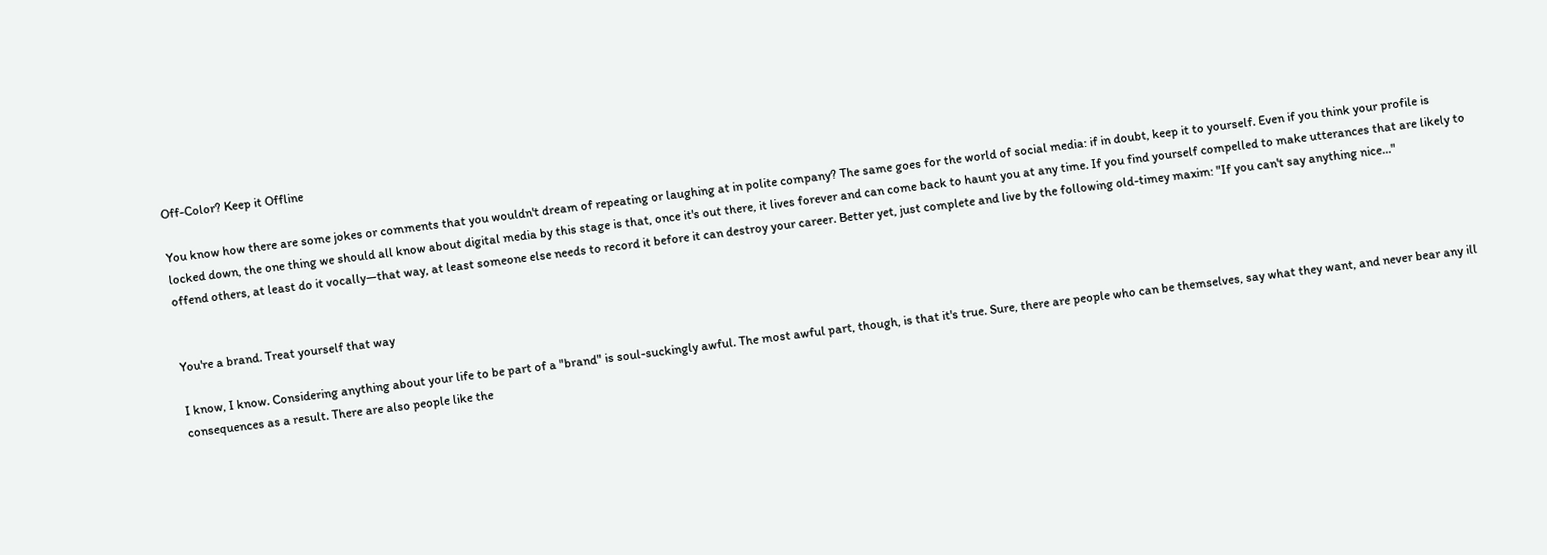Off-Color? Keep it Offline

You know how there are some jokes or comments that you wouldn't dream of repeating or laughing at in polite company? The same goes for the world of social media: if in doubt, keep it to yourself. Even if you think your profile is locked down, the one thing we should all know about digital media by this stage is that, once it's out there, it lives forever and can come back to haunt you at any time. If you find yourself compelled to make utterances that are likely to offend others, at least do it vocally—that way, at least someone else needs to record it before it can destroy your career. Better yet, just complete and live by the following old-timey maxim: "If you can't say anything nice…"


You're a brand. Treat yourself that way

I know, I know. Considering anything about your life to be part of a "brand" is soul-suckingly awful. The most awful part, though, is that it's true. Sure, there are people who can be themselves, say what they want, and never bear any ill consequences as a result. There are also people like the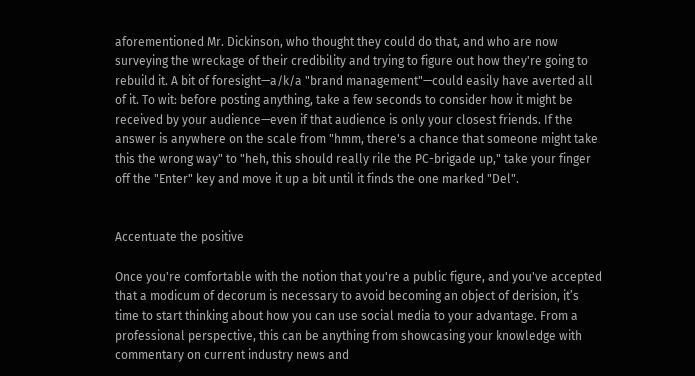aforementioned Mr. Dickinson, who thought they could do that, and who are now surveying the wreckage of their credibility and trying to figure out how they're going to rebuild it. A bit of foresight—a/k/a "brand management"—could easily have averted all of it. To wit: before posting anything, take a few seconds to consider how it might be received by your audience—even if that audience is only your closest friends. If the answer is anywhere on the scale from "hmm, there's a chance that someone might take this the wrong way" to "heh, this should really rile the PC-brigade up," take your finger off the "Enter" key and move it up a bit until it finds the one marked "Del".


Accentuate the positive

Once you're comfortable with the notion that you're a public figure, and you've accepted that a modicum of decorum is necessary to avoid becoming an object of derision, it’s time to start thinking about how you can use social media to your advantage. From a professional perspective, this can be anything from showcasing your knowledge with commentary on current industry news and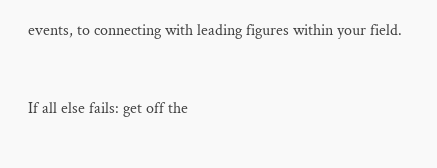events, to connecting with leading figures within your field.


If all else fails: get off the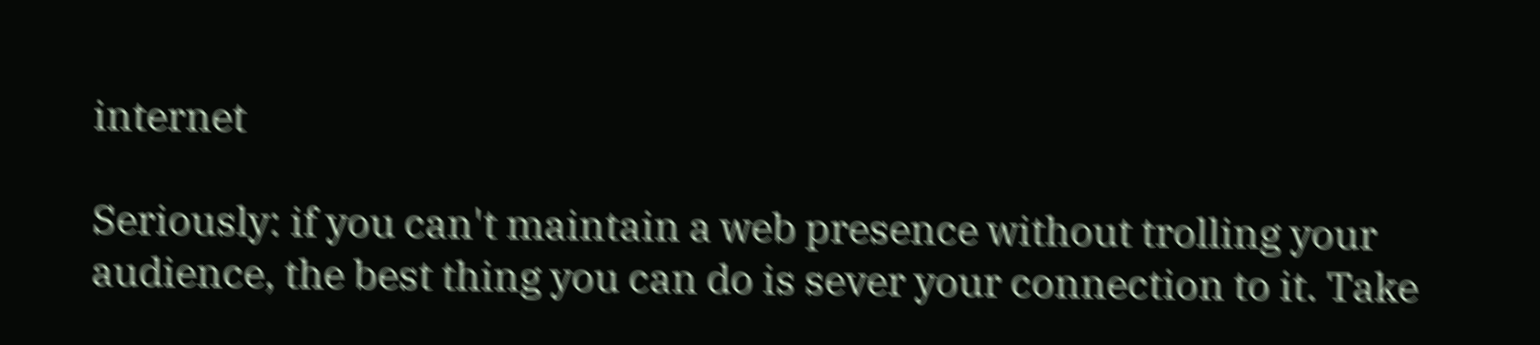internet

Seriously: if you can't maintain a web presence without trolling your audience, the best thing you can do is sever your connection to it. Take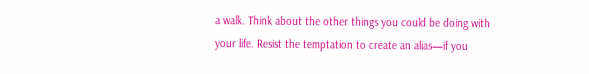a walk. Think about the other things you could be doing with your life. Resist the temptation to create an alias—if you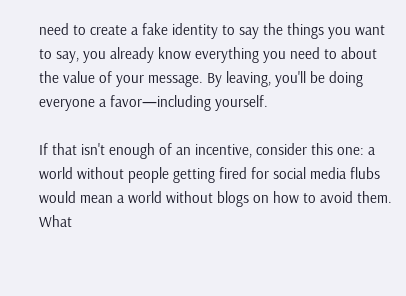need to create a fake identity to say the things you want to say, you already know everything you need to about the value of your message. By leaving, you'll be doing everyone a favor—including yourself.

If that isn't enough of an incentive, consider this one: a world without people getting fired for social media flubs would mean a world without blogs on how to avoid them. What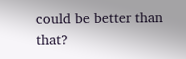could be better than that?